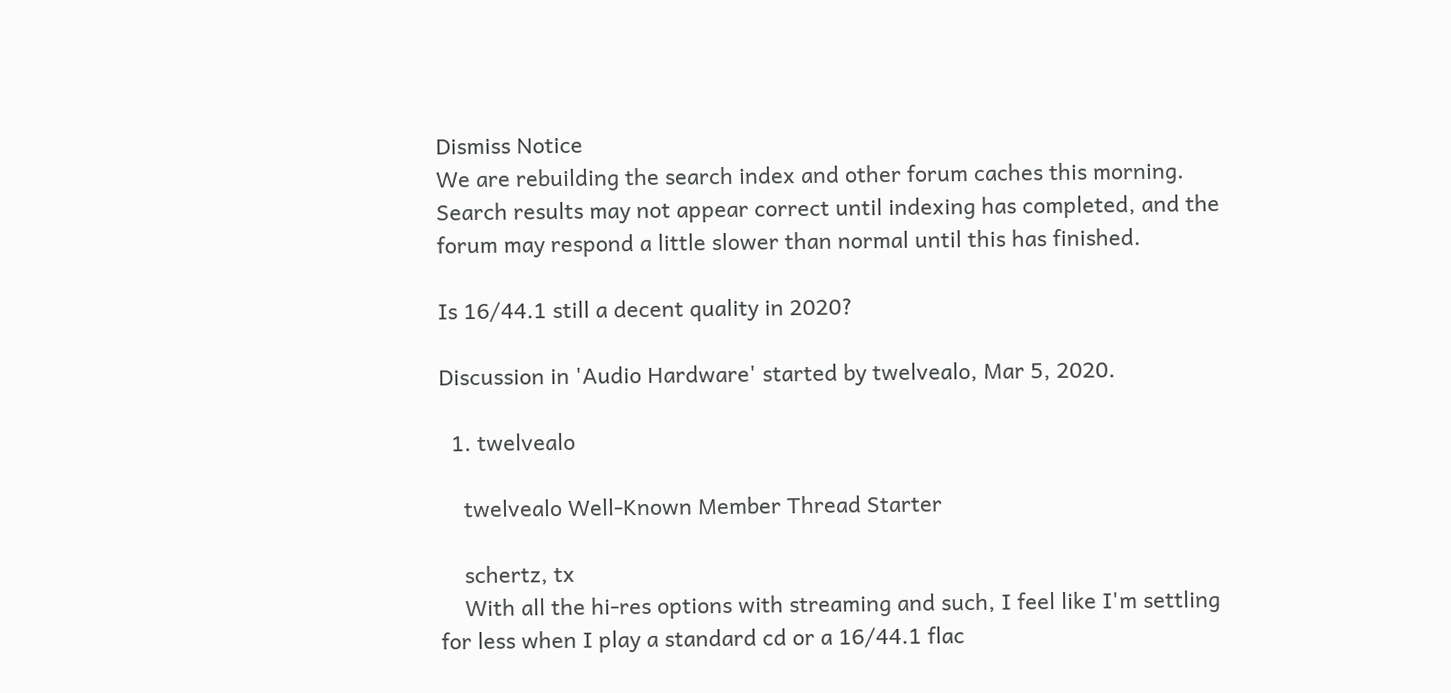Dismiss Notice
We are rebuilding the search index and other forum caches this morning. Search results may not appear correct until indexing has completed, and the forum may respond a little slower than normal until this has finished.

Is 16/44.1 still a decent quality in 2020?

Discussion in 'Audio Hardware' started by twelvealo, Mar 5, 2020.

  1. twelvealo

    twelvealo Well-Known Member Thread Starter

    schertz, tx
    With all the hi-res options with streaming and such, I feel like I'm settling for less when I play a standard cd or a 16/44.1 flac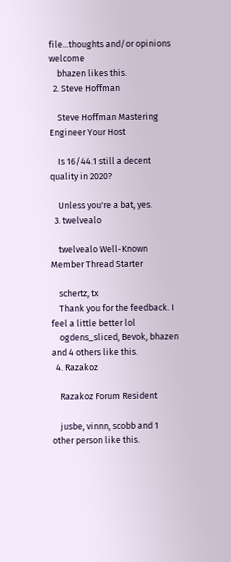file...thoughts and/or opinions welcome
    bhazen likes this.
  2. Steve Hoffman

    Steve Hoffman Mastering Engineer Your Host

    Is 16/44.1 still a decent quality in 2020?

    Unless you're a bat, yes.
  3. twelvealo

    twelvealo Well-Known Member Thread Starter

    schertz, tx
    Thank you for the feedback. I feel a little better lol
    ogdens_sliced, Bevok, bhazen and 4 others like this.
  4. Razakoz

    Razakoz Forum Resident

    jusbe, vinnn, scobb and 1 other person like this.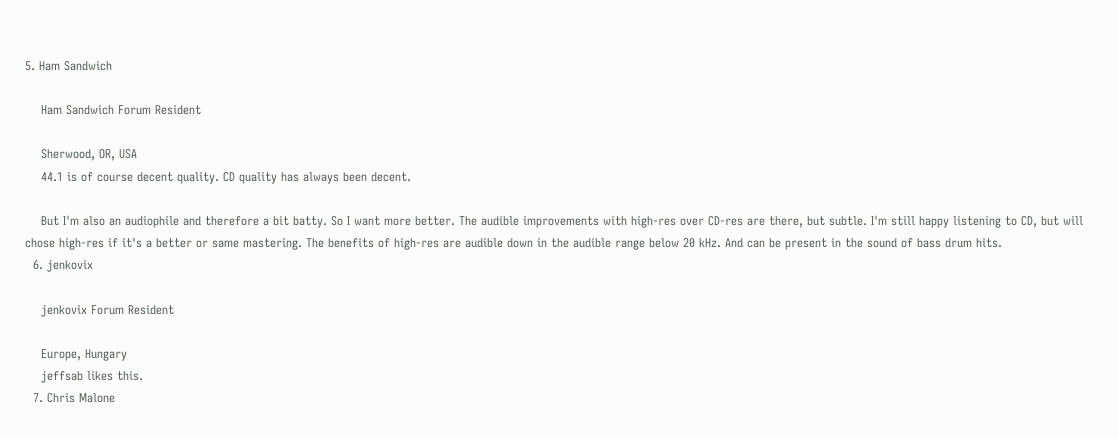5. Ham Sandwich

    Ham Sandwich Forum Resident

    Sherwood, OR, USA
    44.1 is of course decent quality. CD quality has always been decent.

    But I'm also an audiophile and therefore a bit batty. So I want more better. The audible improvements with high-res over CD-res are there, but subtle. I'm still happy listening to CD, but will chose high-res if it's a better or same mastering. The benefits of high-res are audible down in the audible range below 20 kHz. And can be present in the sound of bass drum hits.
  6. jenkovix

    jenkovix Forum Resident

    Europe, Hungary
    jeffsab likes this.
  7. Chris Malone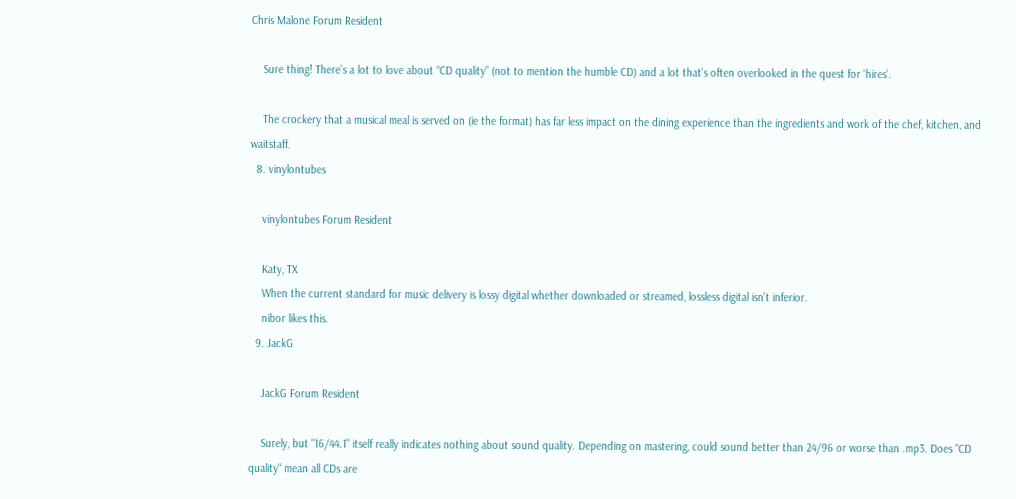Chris Malone Forum Resident

    Sure thing! There’s a lot to love about “CD quality” (not to mention the humble CD) and a lot that’s often overlooked in the quest for ‘hires’.

    The crockery that a musical meal is served on (ie the format) has far less impact on the dining experience than the ingredients and work of the chef, kitchen, and waitstaff.
  8. vinylontubes

    vinylontubes Forum Resident

    Katy, TX
    When the current standard for music delivery is lossy digital whether downloaded or streamed, lossless digital isn't inferior.
    nibor likes this.
  9. JackG

    JackG Forum Resident

    Surely, but "16/44.1" itself really indicates nothing about sound quality. Depending on mastering, could sound better than 24/96 or worse than .mp3. Does "CD quality" mean all CDs are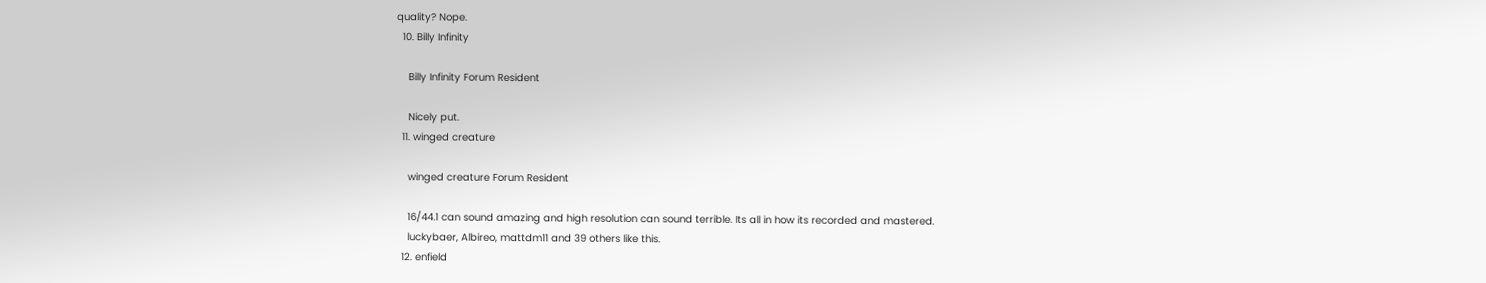quality? Nope.
  10. Billy Infinity

    Billy Infinity Forum Resident

    Nicely put.
  11. winged creature

    winged creature Forum Resident

    16/44.1 can sound amazing and high resolution can sound terrible. Its all in how its recorded and mastered.
    luckybaer, Albireo, mattdm11 and 39 others like this.
  12. enfield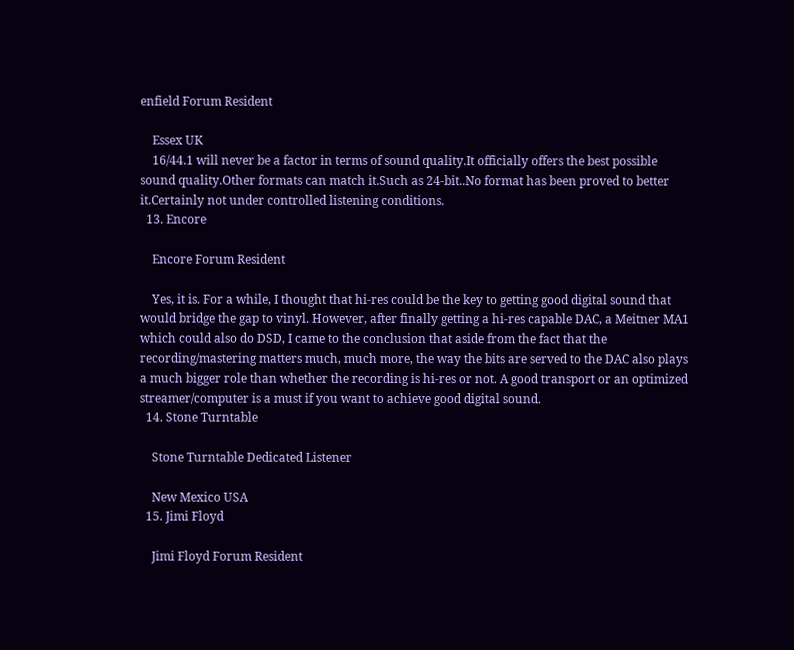enfield Forum Resident

    Essex UK
    16/44.1 will never be a factor in terms of sound quality.It officially offers the best possible sound quality.Other formats can match it.Such as 24-bit..No format has been proved to better it.Certainly not under controlled listening conditions.
  13. Encore

    Encore Forum Resident

    Yes, it is. For a while, I thought that hi-res could be the key to getting good digital sound that would bridge the gap to vinyl. However, after finally getting a hi-res capable DAC, a Meitner MA1 which could also do DSD, I came to the conclusion that aside from the fact that the recording/mastering matters much, much more, the way the bits are served to the DAC also plays a much bigger role than whether the recording is hi-res or not. A good transport or an optimized streamer/computer is a must if you want to achieve good digital sound.
  14. Stone Turntable

    Stone Turntable Dedicated Listener

    New Mexico USA
  15. Jimi Floyd

    Jimi Floyd Forum Resident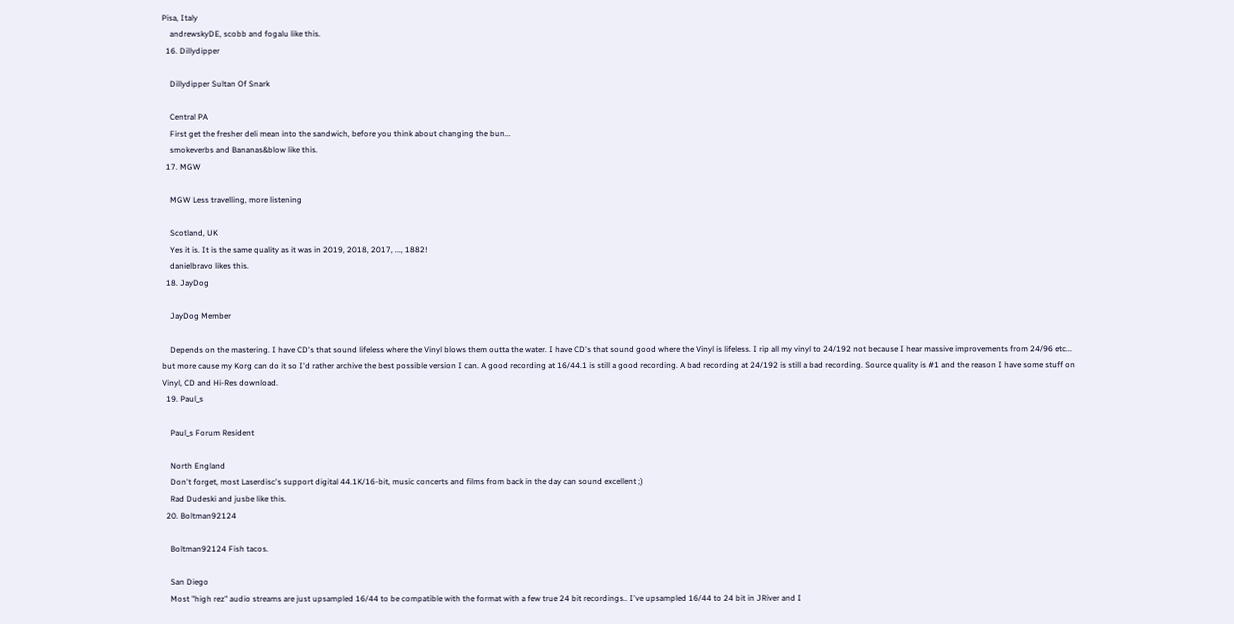Pisa, Italy
    andrewskyDE, scobb and fogalu like this.
  16. Dillydipper

    Dillydipper Sultan Of Snark

    Central PA
    First get the fresher deli mean into the sandwich, before you think about changing the bun...
    smokeverbs and Bananas&blow like this.
  17. MGW

    MGW Less travelling, more listening

    Scotland, UK
    Yes it is. It is the same quality as it was in 2019, 2018, 2017, ..., 1882!
    danielbravo likes this.
  18. JayDog

    JayDog Member

    Depends on the mastering. I have CD's that sound lifeless where the Vinyl blows them outta the water. I have CD's that sound good where the Vinyl is lifeless. I rip all my vinyl to 24/192 not because I hear massive improvements from 24/96 etc... but more cause my Korg can do it so I'd rather archive the best possible version I can. A good recording at 16/44.1 is still a good recording. A bad recording at 24/192 is still a bad recording. Source quality is #1 and the reason I have some stuff on Vinyl, CD and Hi-Res download.
  19. Paul_s

    Paul_s Forum Resident

    North England
    Don't forget, most Laserdisc's support digital 44.1K/16-bit, music concerts and films from back in the day can sound excellent ;)
    Rad Dudeski and jusbe like this.
  20. Boltman92124

    Boltman92124 Fish tacos.

    San Diego
    Most "high rez" audio streams are just upsampled 16/44 to be compatible with the format with a few true 24 bit recordings.. I've upsampled 16/44 to 24 bit in JRiver and I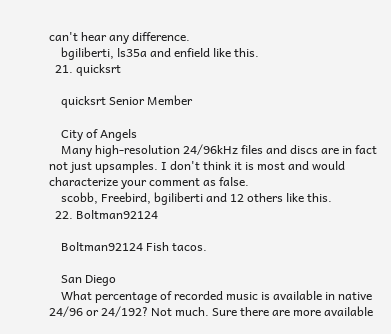can't hear any difference.
    bgiliberti, ls35a and enfield like this.
  21. quicksrt

    quicksrt Senior Member

    City of Angels
    Many high-resolution 24/96kHz files and discs are in fact not just upsamples. I don't think it is most and would characterize your comment as false.
    scobb, Freebird, bgiliberti and 12 others like this.
  22. Boltman92124

    Boltman92124 Fish tacos.

    San Diego
    What percentage of recorded music is available in native 24/96 or 24/192? Not much. Sure there are more available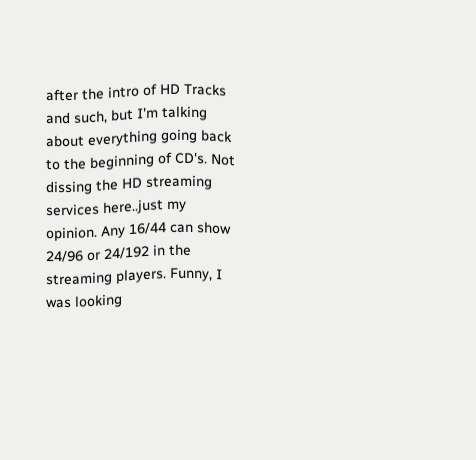after the intro of HD Tracks and such, but I'm talking about everything going back to the beginning of CD's. Not dissing the HD streaming services here..just my opinion. Any 16/44 can show 24/96 or 24/192 in the streaming players. Funny, I was looking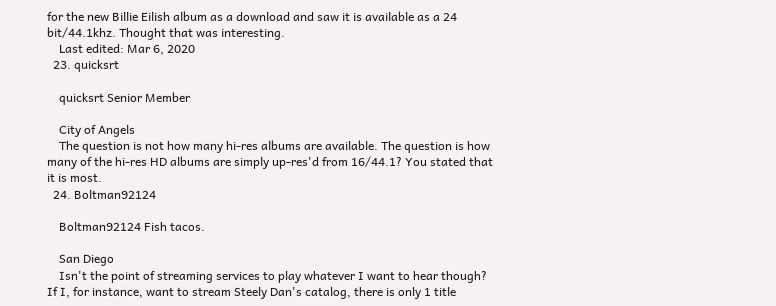for the new Billie Eilish album as a download and saw it is available as a 24 bit/44.1khz. Thought that was interesting.
    Last edited: Mar 6, 2020
  23. quicksrt

    quicksrt Senior Member

    City of Angels
    The question is not how many hi-res albums are available. The question is how many of the hi-res HD albums are simply up-res'd from 16/44.1? You stated that it is most.
  24. Boltman92124

    Boltman92124 Fish tacos.

    San Diego
    Isn't the point of streaming services to play whatever I want to hear though? If I, for instance, want to stream Steely Dan's catalog, there is only 1 title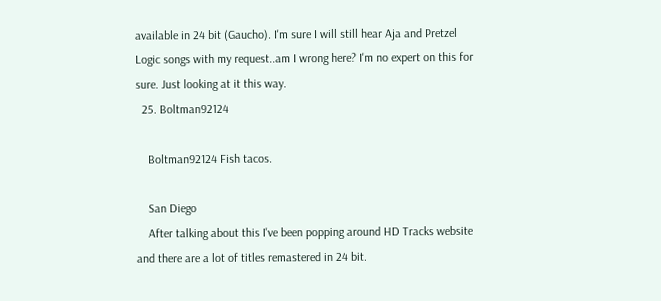available in 24 bit (Gaucho). I'm sure I will still hear Aja and Pretzel Logic songs with my request..am I wrong here? I'm no expert on this for sure. Just looking at it this way.
  25. Boltman92124

    Boltman92124 Fish tacos.

    San Diego
    After talking about this I've been popping around HD Tracks website and there are a lot of titles remastered in 24 bit.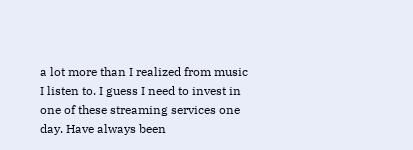a lot more than I realized from music I listen to. I guess I need to invest in one of these streaming services one day. Have always been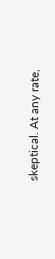skeptical. At any rate,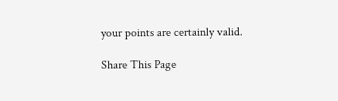your points are certainly valid.

Share This Page